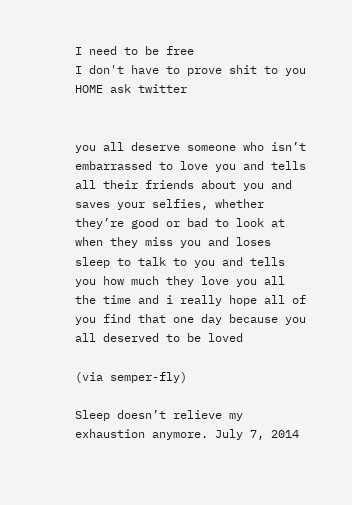I need to be free
I don't have to prove shit to you
HOME ask twitter


you all deserve someone who isn’t embarrassed to love you and tells all their friends about you and saves your selfies, whether they’re good or bad to look at when they miss you and loses sleep to talk to you and tells you how much they love you all the time and i really hope all of you find that one day because you all deserved to be loved

(via semper-fly)

Sleep doesn’t relieve my exhaustion anymore. July 7, 2014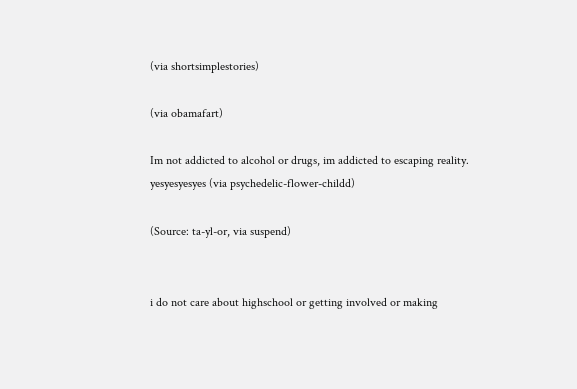(via shortsimplestories)

(via obamafart)

Im not addicted to alcohol or drugs, im addicted to escaping reality. yesyesyesyes (via psychedelic-flower-childd)

(Source: ta-yl-or, via suspend)


i do not care about highschool or getting involved or making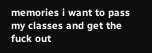memories i want to pass my classes and get the fuck out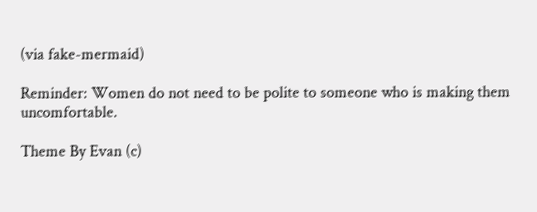(via fake-mermaid)

Reminder: Women do not need to be polite to someone who is making them uncomfortable.

Theme By Evan (c)